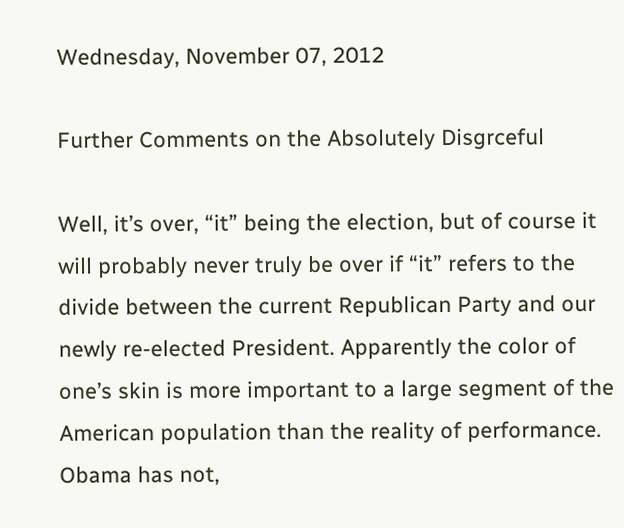Wednesday, November 07, 2012

Further Comments on the Absolutely Disgrceful

Well, it’s over, “it” being the election, but of course it will probably never truly be over if “it” refers to the divide between the current Republican Party and our newly re-elected President. Apparently the color of one’s skin is more important to a large segment of the American population than the reality of performance. Obama has not,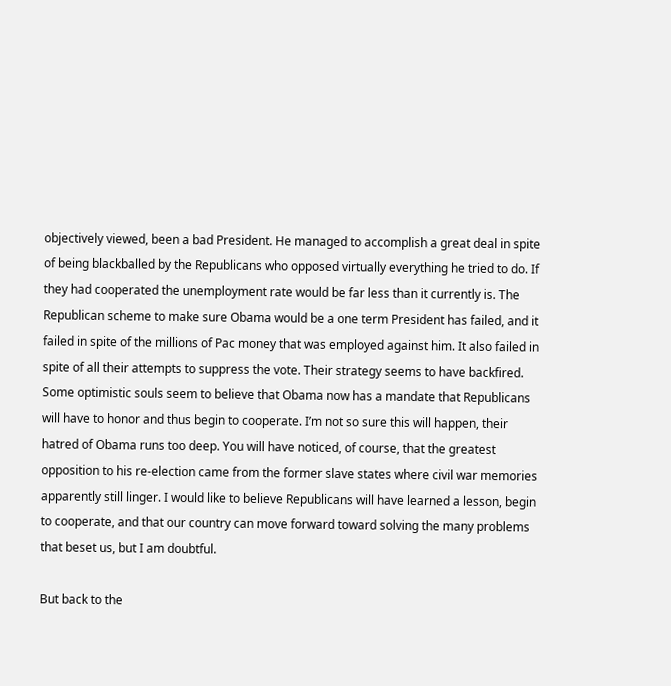objectively viewed, been a bad President. He managed to accomplish a great deal in spite of being blackballed by the Republicans who opposed virtually everything he tried to do. If they had cooperated the unemployment rate would be far less than it currently is. The Republican scheme to make sure Obama would be a one term President has failed, and it failed in spite of the millions of Pac money that was employed against him. It also failed in spite of all their attempts to suppress the vote. Their strategy seems to have backfired. Some optimistic souls seem to believe that Obama now has a mandate that Republicans will have to honor and thus begin to cooperate. I’m not so sure this will happen, their hatred of Obama runs too deep. You will have noticed, of course, that the greatest opposition to his re-election came from the former slave states where civil war memories apparently still linger. I would like to believe Republicans will have learned a lesson, begin to cooperate, and that our country can move forward toward solving the many problems that beset us, but I am doubtful.

But back to the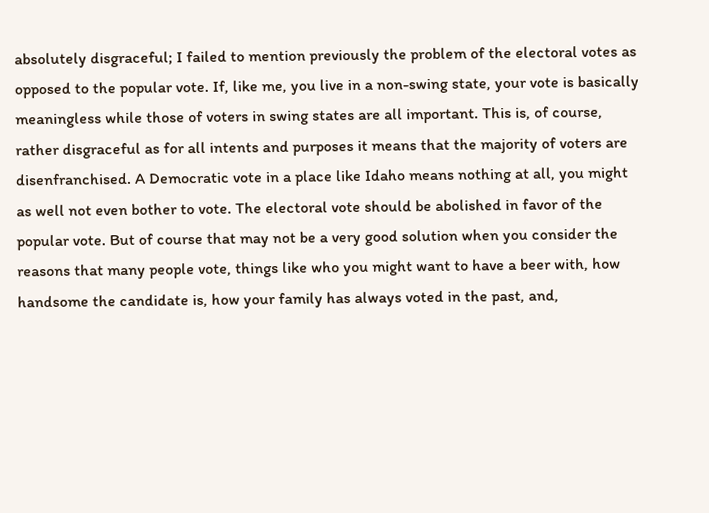absolutely disgraceful; I failed to mention previously the problem of the electoral votes as opposed to the popular vote. If, like me, you live in a non-swing state, your vote is basically meaningless while those of voters in swing states are all important. This is, of course, rather disgraceful as for all intents and purposes it means that the majority of voters are disenfranchised. A Democratic vote in a place like Idaho means nothing at all, you might as well not even bother to vote. The electoral vote should be abolished in favor of the popular vote. But of course that may not be a very good solution when you consider the reasons that many people vote, things like who you might want to have a beer with, how handsome the candidate is, how your family has always voted in the past, and,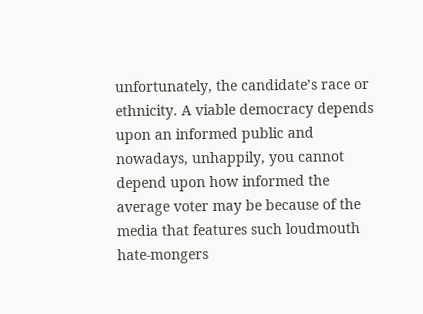unfortunately, the candidate’s race or ethnicity. A viable democracy depends upon an informed public and nowadays, unhappily, you cannot depend upon how informed the average voter may be because of the media that features such loudmouth hate-mongers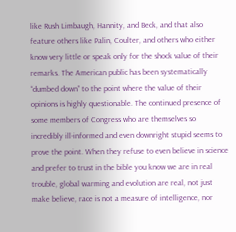like Rush Limbaugh, Hannity, and Beck, and that also feature others like Palin, Coulter, and others who either know very little or speak only for the shock value of their remarks. The American public has been systematically “dumbed down” to the point where the value of their opinions is highly questionable. The continued presence of some members of Congress who are themselves so incredibly ill-informed and even downright stupid seems to prove the point. When they refuse to even believe in science and prefer to trust in the bible you know we are in real trouble, global warming and evolution are real, not just make believe, race is not a measure of intelligence, nor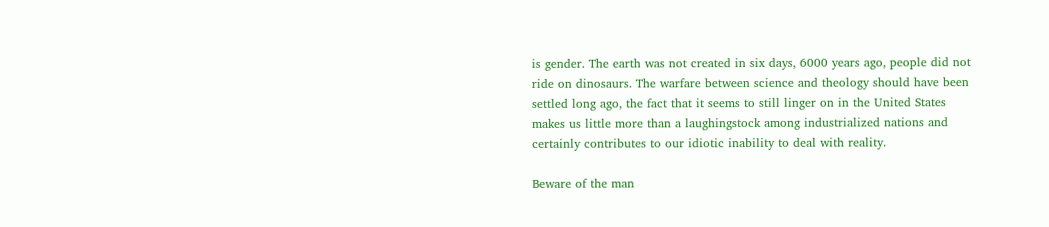is gender. The earth was not created in six days, 6000 years ago, people did not ride on dinosaurs. The warfare between science and theology should have been settled long ago, the fact that it seems to still linger on in the United States makes us little more than a laughingstock among industrialized nations and certainly contributes to our idiotic inability to deal with reality.

Beware of the man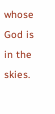whose God is in the skies.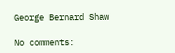George Bernard Shaw

No comments: